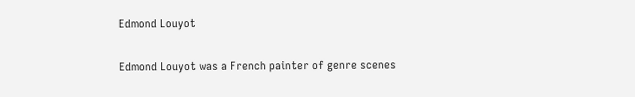Edmond Louyot

Edmond Louyot was a French painter of genre scenes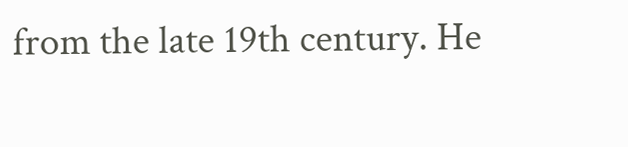from the late 19th century. He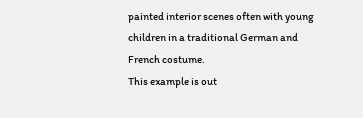painted interior scenes often with young children in a traditional German and French costume.
This example is out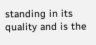standing in its quality and is the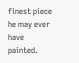finest piece he may ever have painted.